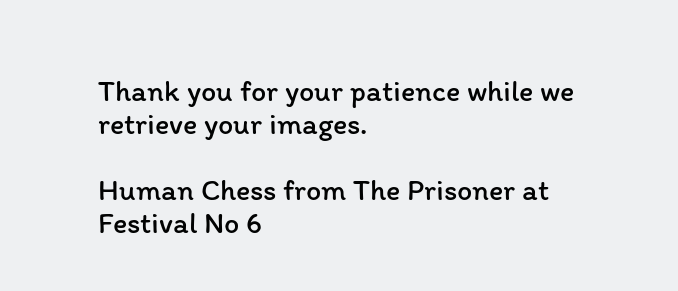Thank you for your patience while we retrieve your images.

Human Chess from The Prisoner at Festival No 6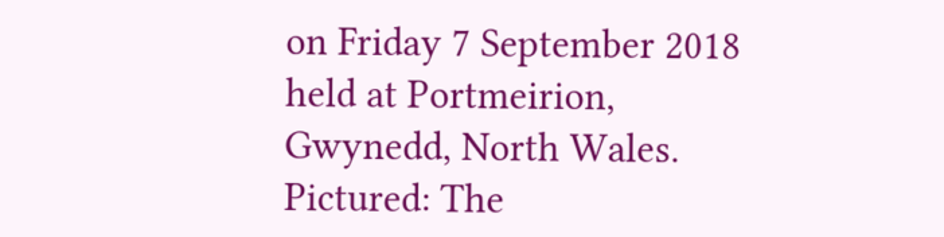on Friday 7 September 2018 held at Portmeirion, Gwynedd, North Wales. Pictured: The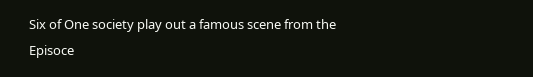Six of One society play out a famous scene from the Episoce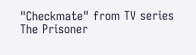"Checkmate" from TV series The Prisoner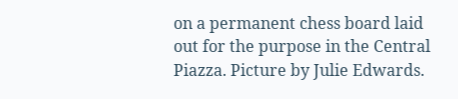on a permanent chess board laid out for the purpose in the Central Piazza. Picture by Julie Edwards.